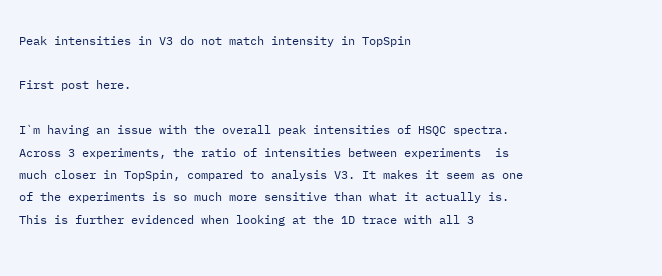Peak intensities in V3 do not match intensity in TopSpin

First post here.

I`m having an issue with the overall peak intensities of HSQC spectra. Across 3 experiments, the ratio of intensities between experiments  is much closer in TopSpin, compared to analysis V3. It makes it seem as one of the experiments is so much more sensitive than what it actually is. This is further evidenced when looking at the 1D trace with all 3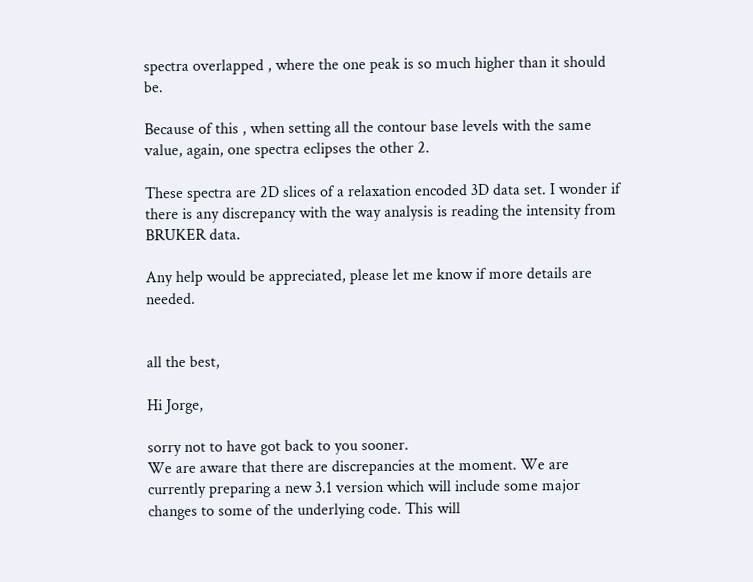spectra overlapped , where the one peak is so much higher than it should be.

Because of this , when setting all the contour base levels with the same value, again, one spectra eclipses the other 2.

These spectra are 2D slices of a relaxation encoded 3D data set. I wonder if there is any discrepancy with the way analysis is reading the intensity from BRUKER data.

Any help would be appreciated, please let me know if more details are needed.


all the best,

Hi Jorge,

sorry not to have got back to you sooner.
We are aware that there are discrepancies at the moment. We are currently preparing a new 3.1 version which will include some major changes to some of the underlying code. This will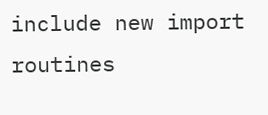include new import routines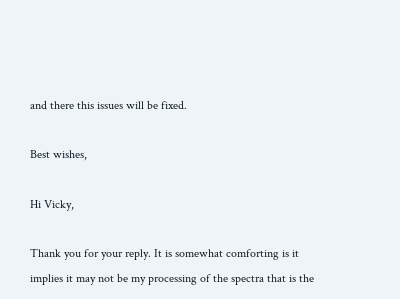and there this issues will be fixed.

Best wishes,

Hi Vicky,

Thank you for your reply. It is somewhat comforting is it implies it may not be my processing of the spectra that is the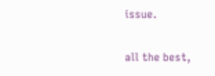issue.

all the best,